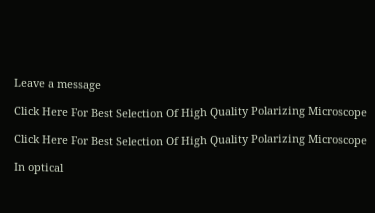Leave a message

Click Here For Best Selection Of High Quality Polarizing Microscope

Click Here For Best Selection Of High Quality Polarizing Microscope

In optical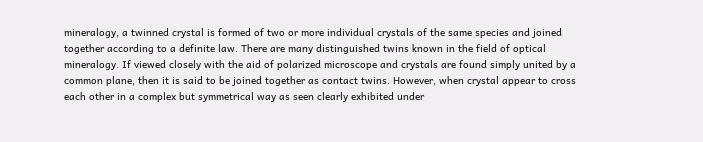mineralogy, a twinned crystal is formed of two or more individual crystals of the same species and joined together according to a definite law. There are many distinguished twins known in the field of optical mineralogy. If viewed closely with the aid of polarized microscope and crystals are found simply united by a common plane, then it is said to be joined together as contact twins. However, when crystal appear to cross each other in a complex but symmetrical way as seen clearly exhibited under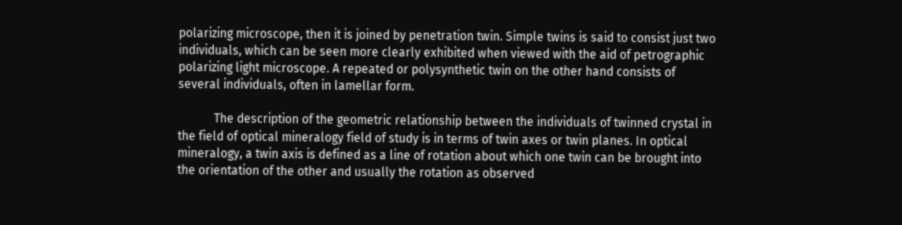polarizing microscope, then it is joined by penetration twin. Simple twins is said to consist just two individuals, which can be seen more clearly exhibited when viewed with the aid of petrographic polarizing light microscope. A repeated or polysynthetic twin on the other hand consists of several individuals, often in lamellar form.

            The description of the geometric relationship between the individuals of twinned crystal in the field of optical mineralogy field of study is in terms of twin axes or twin planes. In optical mineralogy, a twin axis is defined as a line of rotation about which one twin can be brought into the orientation of the other and usually the rotation as observed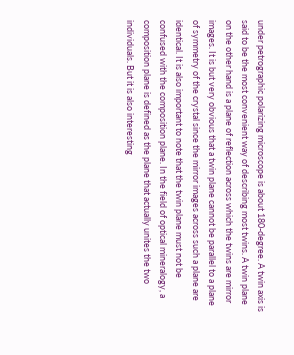under petrographic polarizing microscope is about 180-degree. A twin axis is said to be the most convenient way of describing most twins. A twin plane on the other hand is a plane of reflection across which the twins are mirror images. It is but very obvious that a twin plane cannot be parallel to a plane of symmetry of the crystal since the mirror images across such a plane are identical. It is also important to note that the twin plane must not be confused with the composition plane. In the field of optical mineralogy, a composition plane is defined as the plane that actually unites the two individuals. But it is also interesting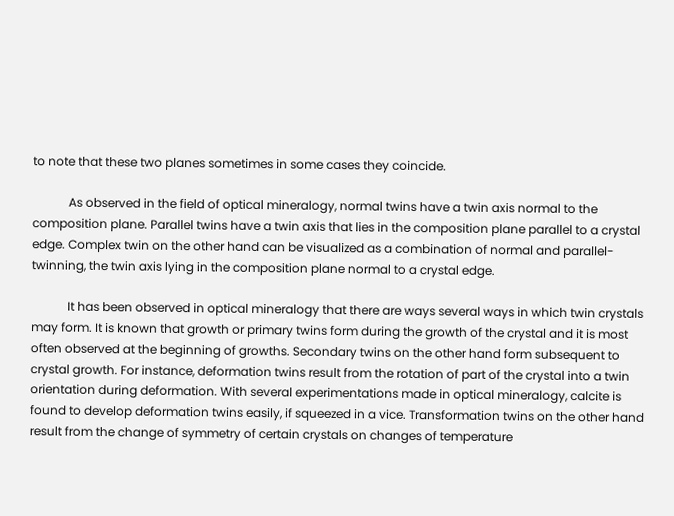to note that these two planes sometimes in some cases they coincide.

            As observed in the field of optical mineralogy, normal twins have a twin axis normal to the composition plane. Parallel twins have a twin axis that lies in the composition plane parallel to a crystal edge. Complex twin on the other hand can be visualized as a combination of normal and parallel-twinning, the twin axis lying in the composition plane normal to a crystal edge.

            It has been observed in optical mineralogy that there are ways several ways in which twin crystals may form. It is known that growth or primary twins form during the growth of the crystal and it is most often observed at the beginning of growths. Secondary twins on the other hand form subsequent to crystal growth. For instance, deformation twins result from the rotation of part of the crystal into a twin orientation during deformation. With several experimentations made in optical mineralogy, calcite is found to develop deformation twins easily, if squeezed in a vice. Transformation twins on the other hand result from the change of symmetry of certain crystals on changes of temperature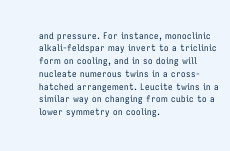and pressure. For instance, monoclinic alkali-feldspar may invert to a triclinic form on cooling, and in so doing will nucleate numerous twins in a cross-hatched arrangement. Leucite twins in a similar way on changing from cubic to a lower symmetry on cooling.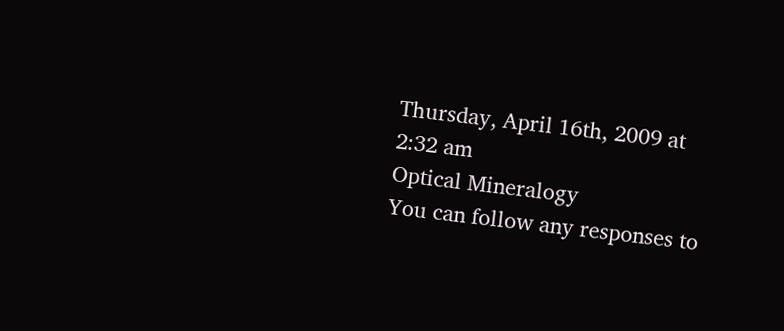Thursday, April 16th, 2009 at 2:32 am
Optical Mineralogy
You can follow any responses to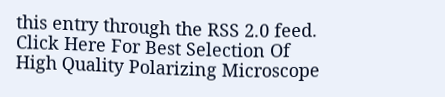this entry through the RSS 2.0 feed.
Click Here For Best Selection Of High Quality Polarizing Microscope